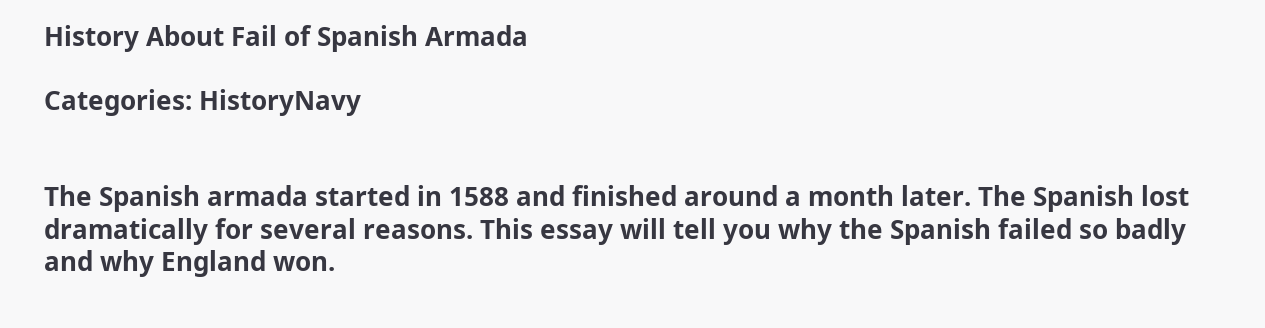History About Fail of Spanish Armada

Categories: HistoryNavy


The Spanish armada started in 1588 and finished around a month later. The Spanish lost dramatically for several reasons. This essay will tell you why the Spanish failed so badly and why England won.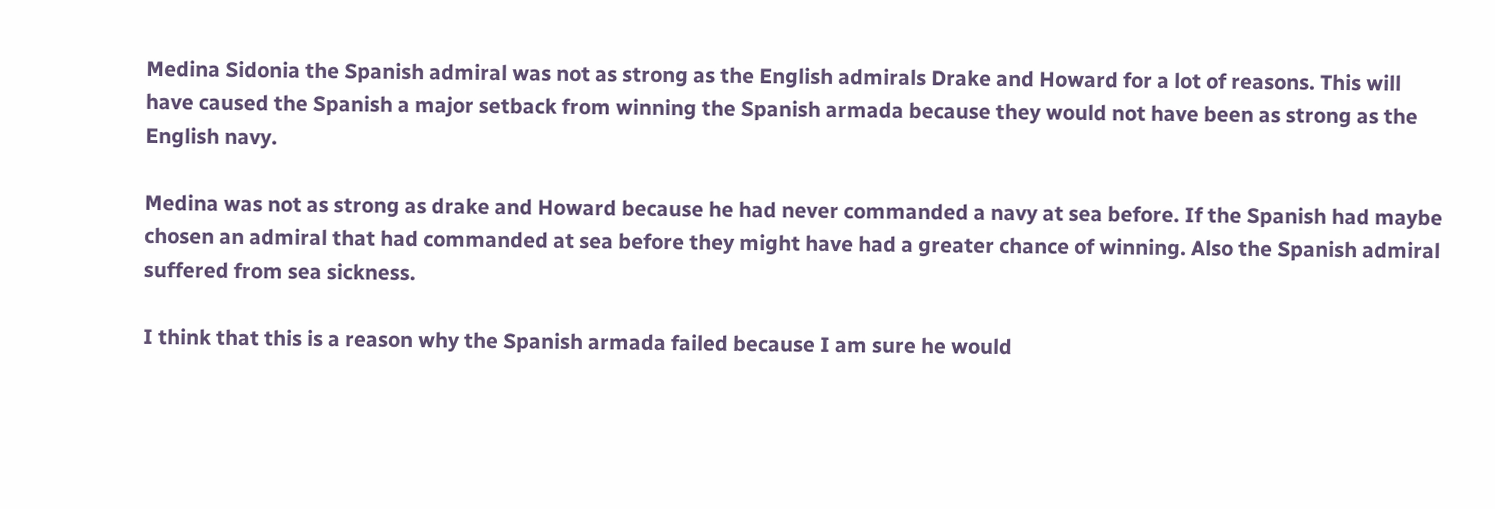Medina Sidonia the Spanish admiral was not as strong as the English admirals Drake and Howard for a lot of reasons. This will have caused the Spanish a major setback from winning the Spanish armada because they would not have been as strong as the English navy.

Medina was not as strong as drake and Howard because he had never commanded a navy at sea before. If the Spanish had maybe chosen an admiral that had commanded at sea before they might have had a greater chance of winning. Also the Spanish admiral suffered from sea sickness.

I think that this is a reason why the Spanish armada failed because I am sure he would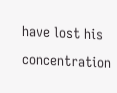have lost his concentration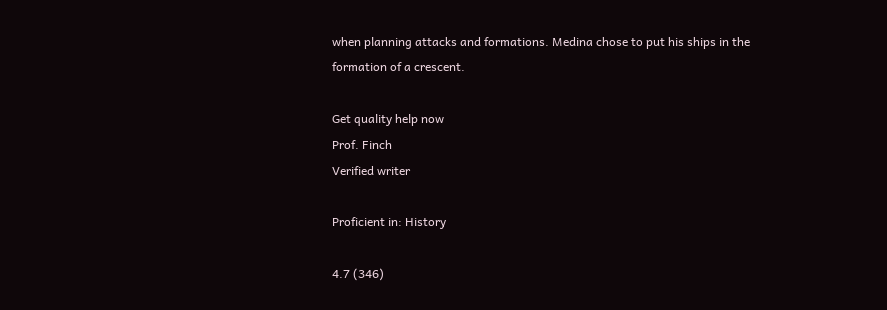when planning attacks and formations. Medina chose to put his ships in the formation of a crescent.

Get quality help now
Prof. Finch
Verified writer

Proficient in: History

4.7 (346)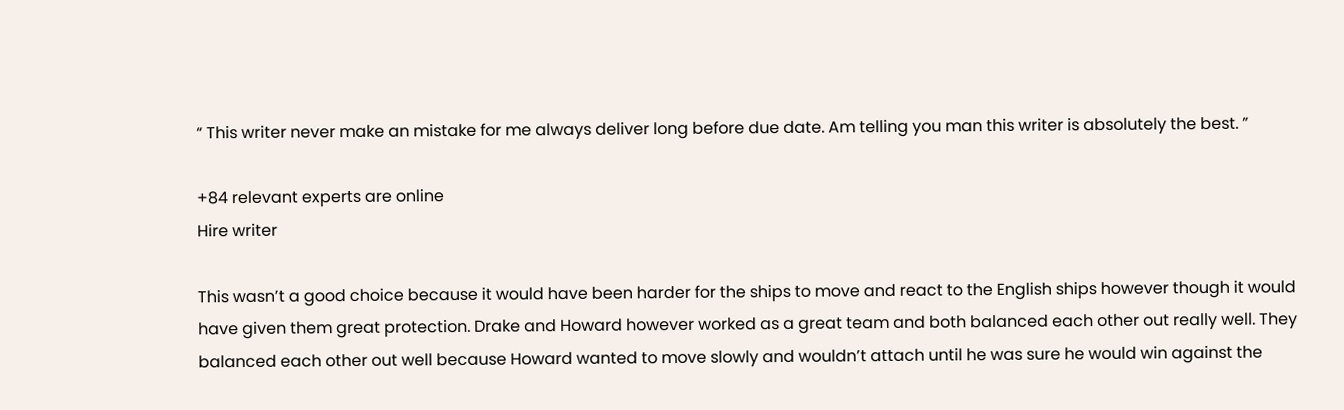“ This writer never make an mistake for me always deliver long before due date. Am telling you man this writer is absolutely the best. ”

+84 relevant experts are online
Hire writer

This wasn’t a good choice because it would have been harder for the ships to move and react to the English ships however though it would have given them great protection. Drake and Howard however worked as a great team and both balanced each other out really well. They balanced each other out well because Howard wanted to move slowly and wouldn’t attach until he was sure he would win against the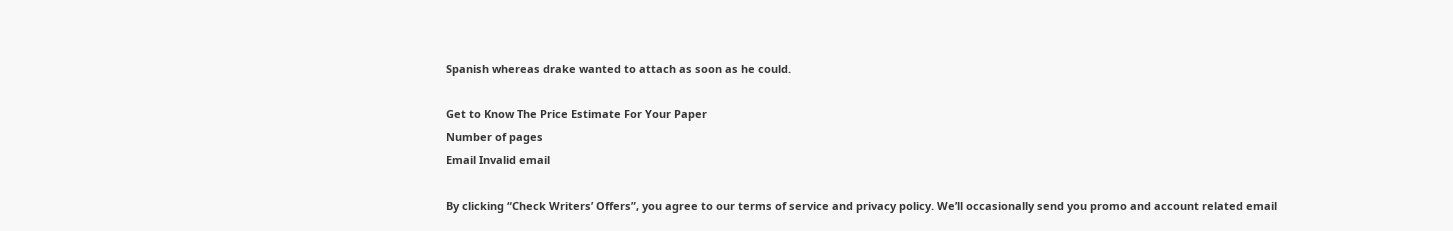Spanish whereas drake wanted to attach as soon as he could.

Get to Know The Price Estimate For Your Paper
Number of pages
Email Invalid email

By clicking “Check Writers’ Offers”, you agree to our terms of service and privacy policy. We’ll occasionally send you promo and account related email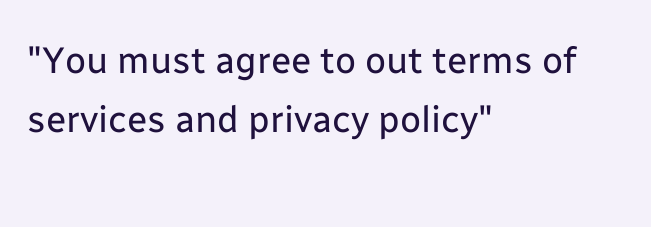"You must agree to out terms of services and privacy policy"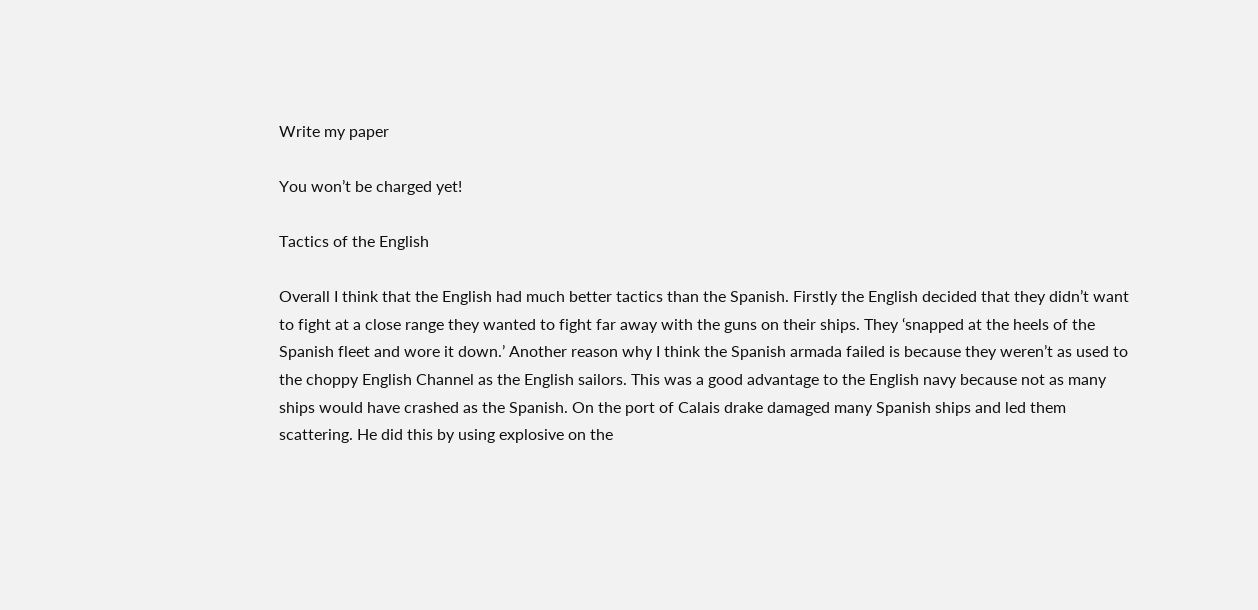Write my paper

You won’t be charged yet!

Tactics of the English

Overall I think that the English had much better tactics than the Spanish. Firstly the English decided that they didn’t want to fight at a close range they wanted to fight far away with the guns on their ships. They ‘snapped at the heels of the Spanish fleet and wore it down.’ Another reason why I think the Spanish armada failed is because they weren’t as used to the choppy English Channel as the English sailors. This was a good advantage to the English navy because not as many ships would have crashed as the Spanish. On the port of Calais drake damaged many Spanish ships and led them scattering. He did this by using explosive on the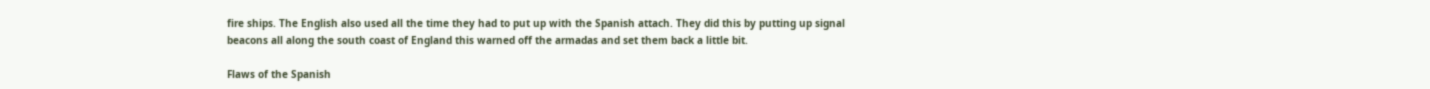fire ships. The English also used all the time they had to put up with the Spanish attach. They did this by putting up signal beacons all along the south coast of England this warned off the armadas and set them back a little bit.

Flaws of the Spanish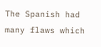The Spanish had many flaws which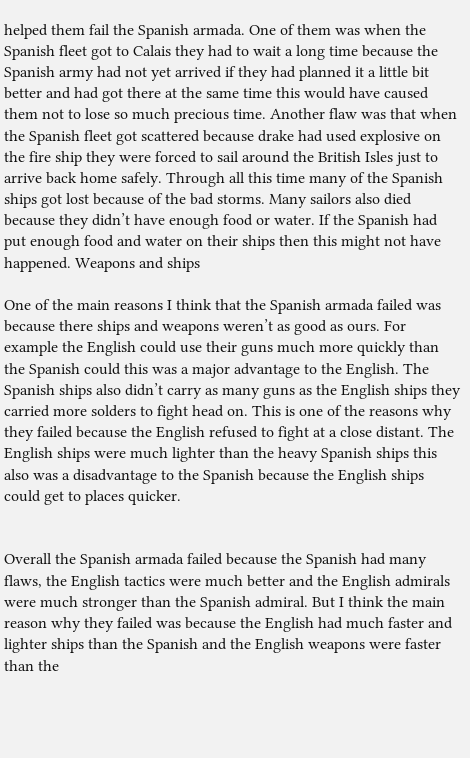helped them fail the Spanish armada. One of them was when the Spanish fleet got to Calais they had to wait a long time because the Spanish army had not yet arrived if they had planned it a little bit better and had got there at the same time this would have caused them not to lose so much precious time. Another flaw was that when the Spanish fleet got scattered because drake had used explosive on the fire ship they were forced to sail around the British Isles just to arrive back home safely. Through all this time many of the Spanish ships got lost because of the bad storms. Many sailors also died because they didn’t have enough food or water. If the Spanish had put enough food and water on their ships then this might not have happened. Weapons and ships

One of the main reasons I think that the Spanish armada failed was because there ships and weapons weren’t as good as ours. For example the English could use their guns much more quickly than the Spanish could this was a major advantage to the English. The Spanish ships also didn’t carry as many guns as the English ships they carried more solders to fight head on. This is one of the reasons why they failed because the English refused to fight at a close distant. The English ships were much lighter than the heavy Spanish ships this also was a disadvantage to the Spanish because the English ships could get to places quicker.


Overall the Spanish armada failed because the Spanish had many flaws, the English tactics were much better and the English admirals were much stronger than the Spanish admiral. But I think the main reason why they failed was because the English had much faster and lighter ships than the Spanish and the English weapons were faster than the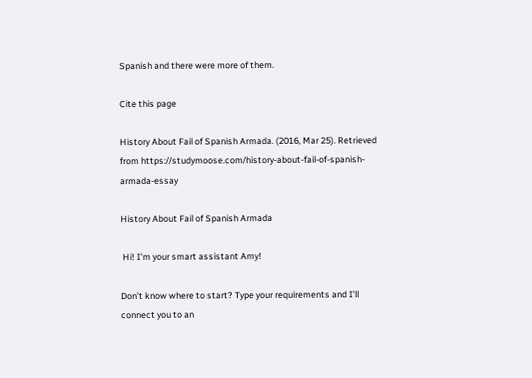Spanish and there were more of them.

Cite this page

History About Fail of Spanish Armada. (2016, Mar 25). Retrieved from https://studymoose.com/history-about-fail-of-spanish-armada-essay

History About Fail of Spanish Armada

 Hi! I’m your smart assistant Amy!

Don’t know where to start? Type your requirements and I’ll connect you to an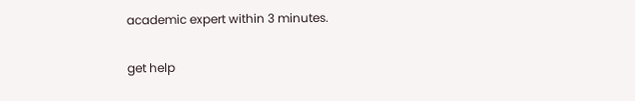academic expert within 3 minutes.

get help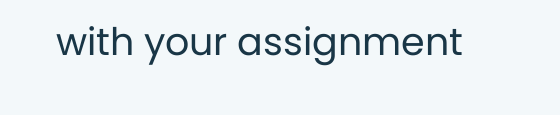with your assignment